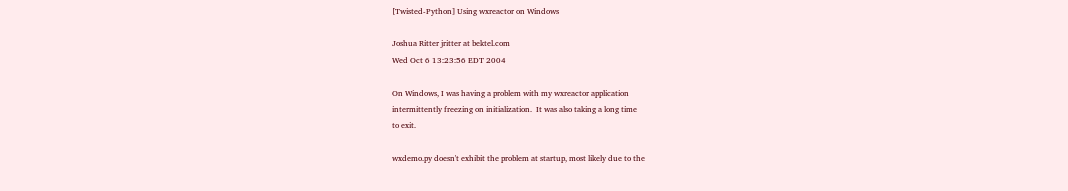[Twisted-Python] Using wxreactor on Windows

Joshua Ritter jritter at bektel.com
Wed Oct 6 13:23:56 EDT 2004

On Windows, I was having a problem with my wxreactor application
intermittently freezing on initialization.  It was also taking a long time
to exit.

wxdemo.py doesn't exhibit the problem at startup, most likely due to the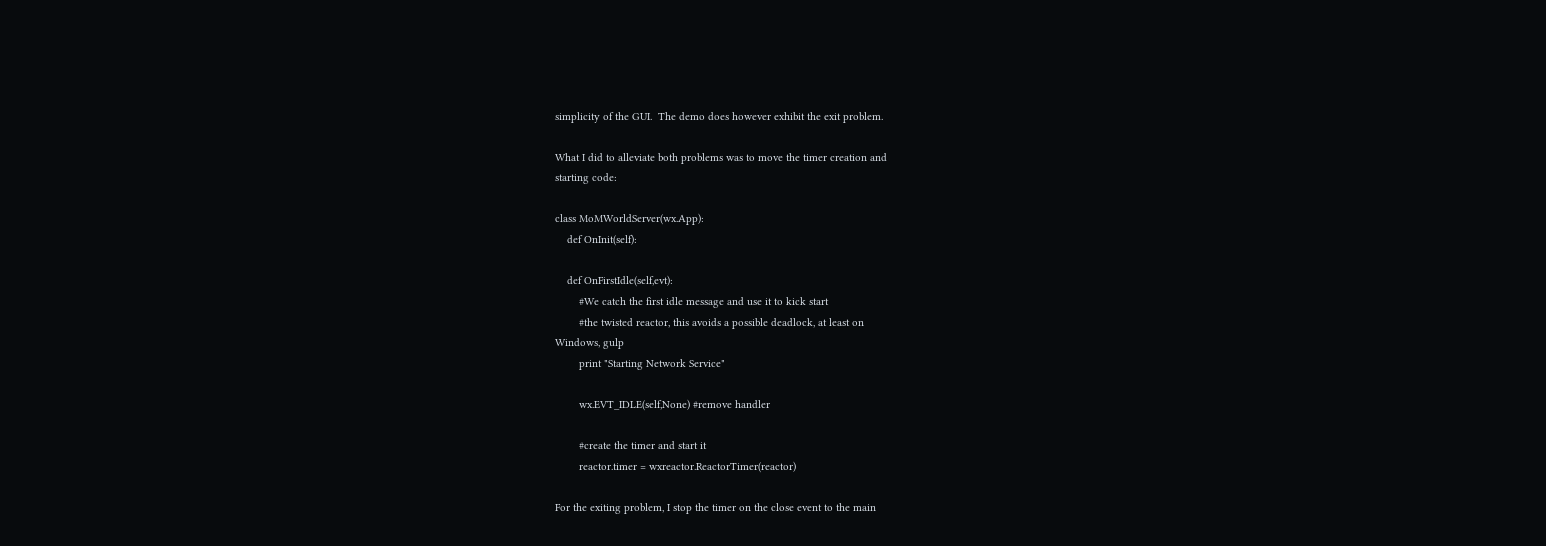simplicity of the GUI.  The demo does however exhibit the exit problem.

What I did to alleviate both problems was to move the timer creation and
starting code:

class MoMWorldServer(wx.App):
    def OnInit(self):

    def OnFirstIdle(self,evt):
        #We catch the first idle message and use it to kick start
        #the twisted reactor, this avoids a possible deadlock, at least on
Windows, gulp
        print "Starting Network Service"

        wx.EVT_IDLE(self,None) #remove handler

        #create the timer and start it
        reactor.timer = wxreactor.ReactorTimer(reactor)

For the exiting problem, I stop the timer on the close event to the main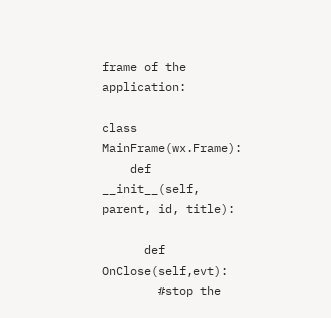frame of the application:

class MainFrame(wx.Frame):
    def __init__(self, parent, id, title):

      def OnClose(self,evt):
        #stop the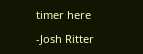timer here

-Josh Ritter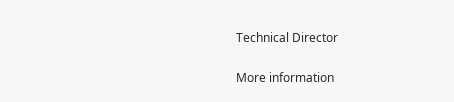Technical Director

More information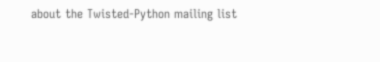about the Twisted-Python mailing list